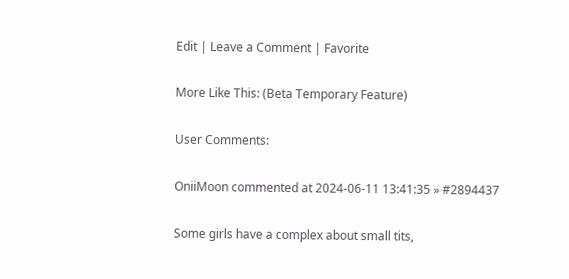Edit | Leave a Comment | Favorite

More Like This: (Beta Temporary Feature)

User Comments:

OniiMoon commented at 2024-06-11 13:41:35 » #2894437

Some girls have a complex about small tits,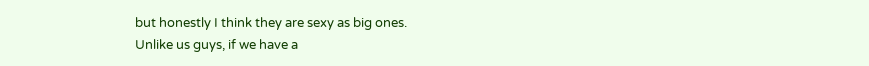but honestly I think they are sexy as big ones.
Unlike us guys, if we have a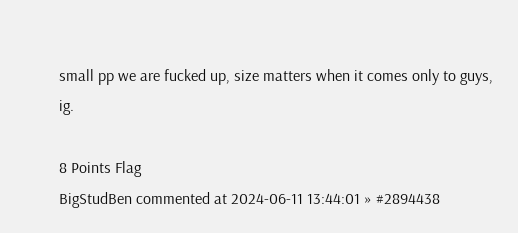small pp we are fucked up, size matters when it comes only to guys, ig.

8 Points Flag
BigStudBen commented at 2024-06-11 13:44:01 » #2894438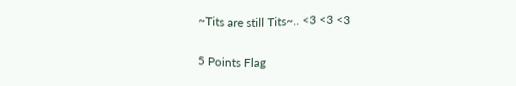~Tits are still Tits~.. <3 <3 <3

5 Points Flag